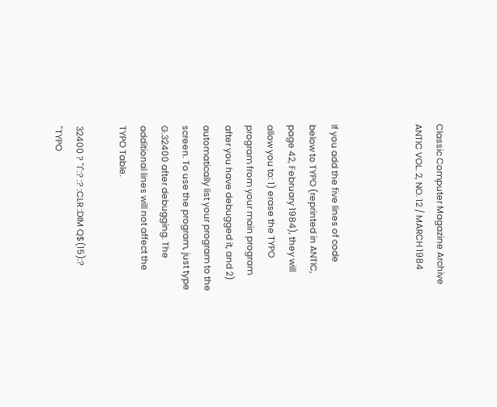Classic Computer Magazine Archive ANTIC VOL. 2, NO. 12 / MARCH 1984



If you add the five lines of code below to TYPO (reprinted in ANTIC, page 42, February 1984), they will allow you to: 1) erase the TYPO program from your main program after you have debugged it, and 2) automatically list your program to the screen. To use the program, just type G.32400 after debugging. The additional lines will not affect the TYPO Table.

32400 ? "I":? :? :CLR :DIM Q$(15):? "TYPO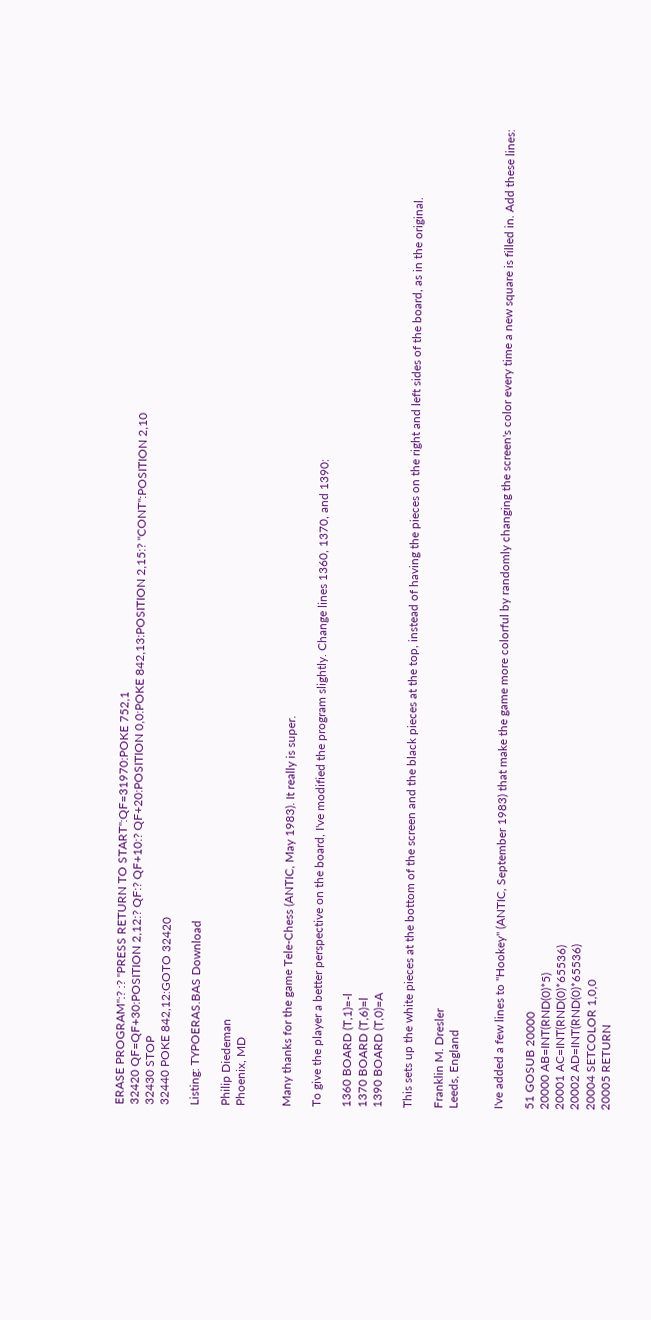ERASE PROGRAM":? :? "PRESS RETURN TO START":QF=31970:POKE 752,1
32420 QF=QF+30:POSITION 2,12:? QF:? QF+10:? QF+20:POSITION 0,0:POKE 842,13:POSITION 2,15:? "CONT":POSITION 2,10
32430 STOP
32440 POKE 842,12:GOTO 32420

Listing: TYPOERAS.BAS Download

Philip Diedeman
Phoenix, MD


Many thanks for the game Tele-Chess (ANTIC, May 1983). It really is super.

To give the player a better perspective on the board, I've modified the program slightly. Change lines 1360, 1370, and 1390:

1360 BOARD (T,1)=-l
1370 BOARD (T,6)=l
1390 BOARD (T,0)=A

This sets up the white pieces at the bottom of the screen and the black pieces at the top, instead of having the pieces on the right and left sides of the board, as in the original.

Franklin M. Dresler
Leeds, England


I've added a few lines to "Hookey" (ANTIC, September 1983) that make the game more colorful by randomly changing the screen's color every time a new square is filled in. Add these lines:

51 GOSUB 20000
20000 AB=INT(RND(0)*5)
20001 AC=INT(RND(0)*65536)
20002 AD=INT(RND(0)*65536)
20004 SETCOLOR 1,0,0
20005 RETURN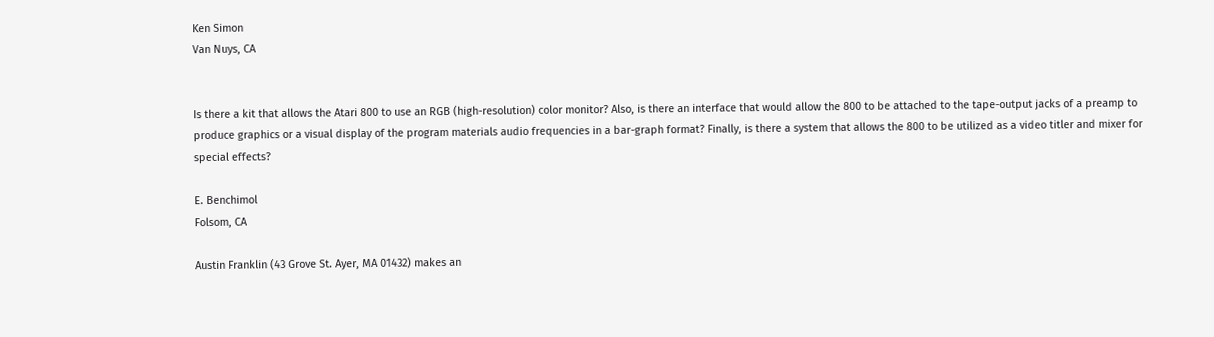Ken Simon
Van Nuys, CA


Is there a kit that allows the Atari 800 to use an RGB (high-resolution) color monitor? Also, is there an interface that would allow the 800 to be attached to the tape-output jacks of a preamp to produce graphics or a visual display of the program materials audio frequencies in a bar-graph format? Finally, is there a system that allows the 800 to be utilized as a video titler and mixer for special effects?

E. Benchimol
Folsom, CA

Austin Franklin (43 Grove St. Ayer, MA 01432) makes an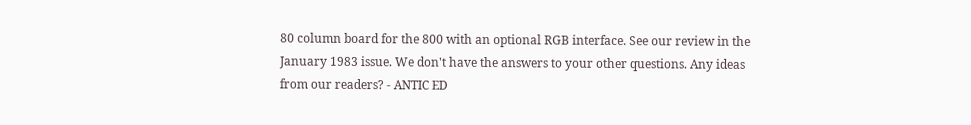80 column board for the 800 with an optional RGB interface. See our review in the January 1983 issue. We don't have the answers to your other questions. Any ideas from our readers? - ANTIC ED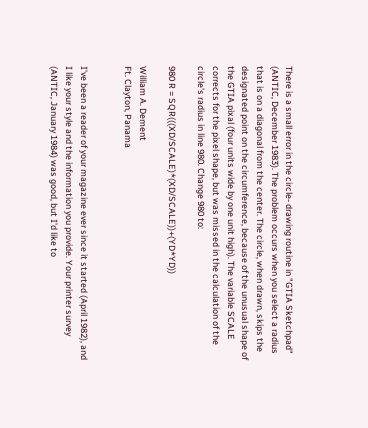There is a small error in the circle- drawing routine in "GTIA Sketchpad" (ANTIC, December 1983). The problem occurs when you select a radius that is on a diagonal from the center. The circle, when drawn, skips the designated point on the circumference, because of the unusual shape of the GTIA pixal (four units wide by one unit high). The variable SCALE corrects for the pixel shape, but was missed in the calculation of the circle's radius in line 980. Change 980 to:

980 R = SQR(((XD/SCALE)*(XD/SCALE))+(YD*YD))

William A. Dement
Ft. Clayton, Panama


I've been a reader of your magazine ever since it started (April 1982), and I like your style and the information you provide. Your printer survey (ANTIC, January 1984) was good, but I'd like to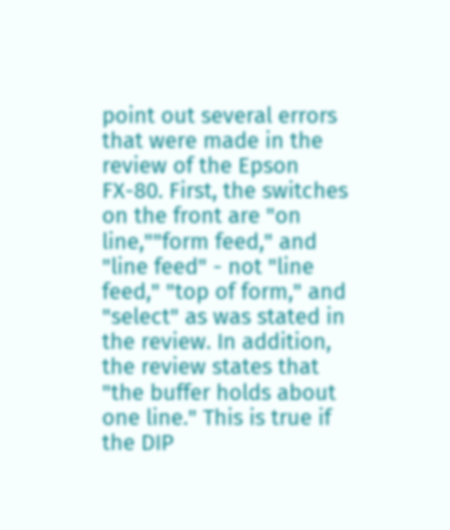point out several errors that were made in the review of the Epson FX-80. First, the switches on the front are "on line,""form feed," and "line feed" - not "line feed," "top of form," and "select" as was stated in the review. In addition, the review states that "the buffer holds about one line." This is true if the DIP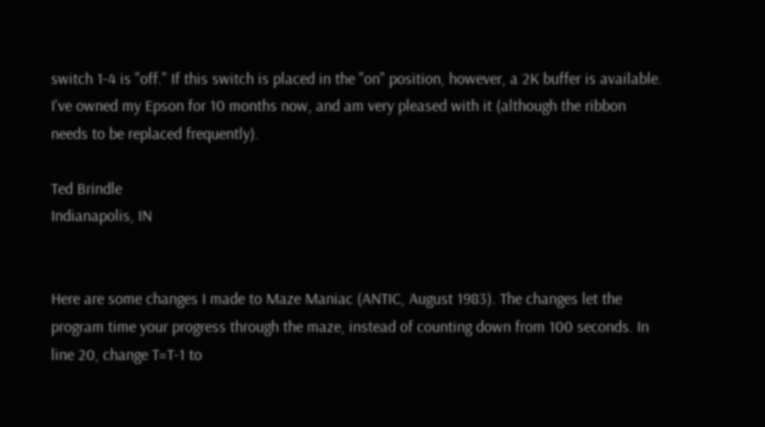switch 1-4 is "off." If this switch is placed in the "on" position, however, a 2K buffer is available. I've owned my Epson for 10 months now, and am very pleased with it (although the ribbon needs to be replaced frequently).

Ted Brindle
Indianapolis, IN


Here are some changes I made to Maze Maniac (ANTIC, August 1983). The changes let the program time your progress through the maze, instead of counting down from 100 seconds. In line 20, change T=T-1 to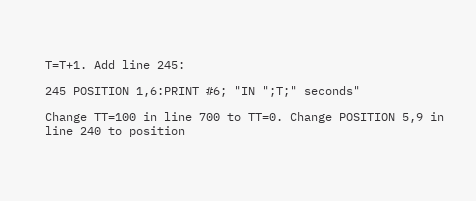T=T+1. Add line 245:

245 POSITION 1,6:PRINT #6; "IN ";T;" seconds"

Change TT=100 in line 700 to TT=0. Change POSITION 5,9 in line 240 to position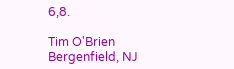6,8.

Tim O'Brien
Bergenfield, NJ